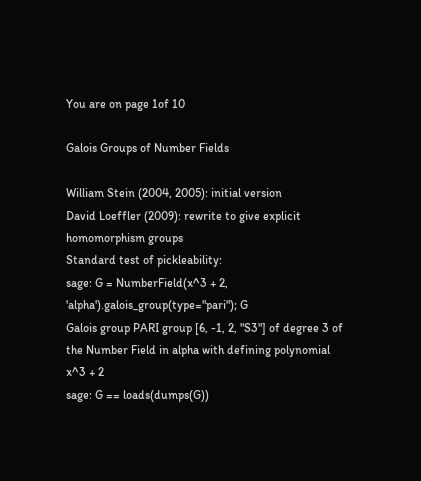You are on page 1of 10

Galois Groups of Number Fields

William Stein (2004, 2005): initial version
David Loeffler (2009): rewrite to give explicit homomorphism groups
Standard test of pickleability:
sage: G = NumberField(x^3 + 2, 'alpha').galois_group(type="pari"); G
Galois group PARI group [6, -1, 2, "S3"] of degree 3 of the Number Field in alpha with defining polynomial x^3 + 2
sage: G == loads(dumps(G))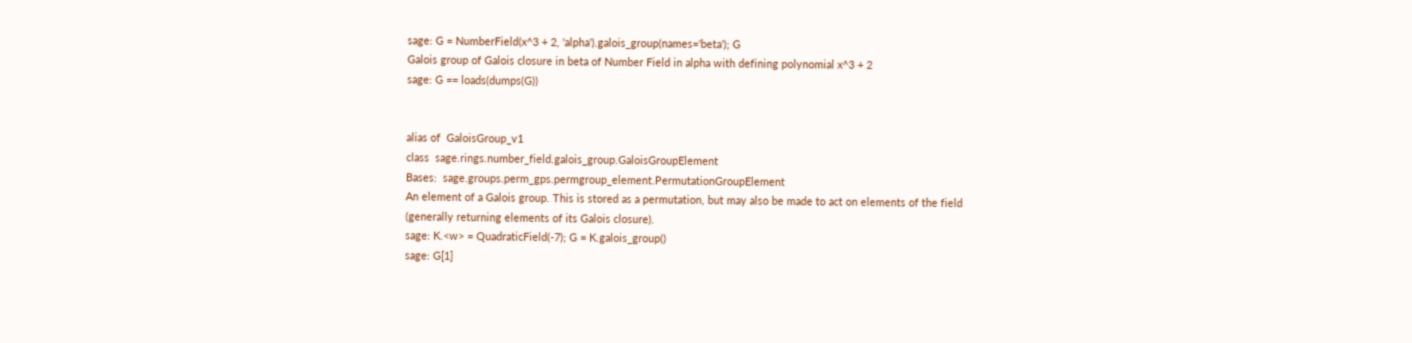sage: G = NumberField(x^3 + 2, 'alpha').galois_group(names='beta'); G
Galois group of Galois closure in beta of Number Field in alpha with defining polynomial x^3 + 2
sage: G == loads(dumps(G))


alias of  GaloisGroup_v1
class  sage.rings.number_field.galois_group.GaloisGroupElement
Bases:  sage.groups.perm_gps.permgroup_element.PermutationGroupElement
An element of a Galois group. This is stored as a permutation, but may also be made to act on elements of the field
(generally returning elements of its Galois closure).
sage: K.<w> = QuadraticField(-7); G = K.galois_group()
sage: G[1]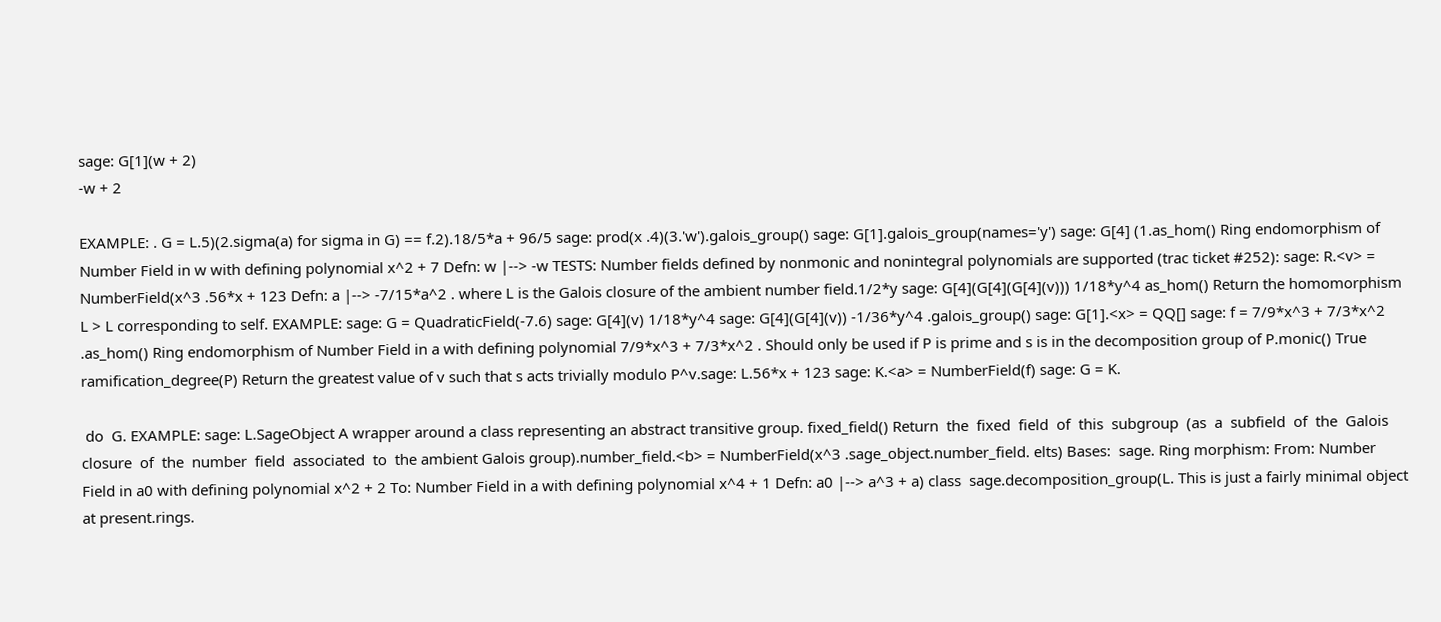sage: G[1](w + 2)
-w + 2

EXAMPLE: . G = L.5)(2.sigma(a) for sigma in G) == f.2).18/5*a + 96/5 sage: prod(x .4)(3.'w').galois_group() sage: G[1].galois_group(names='y') sage: G[4] (1.as_hom() Ring endomorphism of Number Field in w with defining polynomial x^2 + 7 Defn: w |--> -w TESTS: Number fields defined by nonmonic and nonintegral polynomials are supported (trac ticket #252): sage: R.<v> = NumberField(x^3 .56*x + 123 Defn: a |--> -7/15*a^2 . where L is the Galois closure of the ambient number field.1/2*y sage: G[4](G[4](G[4](v))) 1/18*y^4 as_hom() Return the homomorphism L > L corresponding to self. EXAMPLE: sage: G = QuadraticField(-7.6) sage: G[4](v) 1/18*y^4 sage: G[4](G[4](v)) -1/36*y^4 .galois_group() sage: G[1].<x> = QQ[] sage: f = 7/9*x^3 + 7/3*x^2 .as_hom() Ring endomorphism of Number Field in a with defining polynomial 7/9*x^3 + 7/3*x^2 . Should only be used if P is prime and s is in the decomposition group of P.monic() True ramification_degree(P) Return the greatest value of v such that s acts trivially modulo P^v.sage: L.56*x + 123 sage: K.<a> = NumberField(f) sage: G = K.

 do  G. EXAMPLE: sage: L.SageObject A wrapper around a class representing an abstract transitive group. fixed_field() Return  the  fixed  field  of  this  subgroup  (as  a  subfield  of  the  Galois  closure  of  the  number  field  associated  to  the ambient Galois group).number_field.<b> = NumberField(x^3 .sage_object.number_field. elts) Bases:  sage. Ring morphism: From: Number Field in a0 with defining polynomial x^2 + 2 To: Number Field in a with defining polynomial x^4 + 1 Defn: a0 |--> a^3 + a) class  sage.decomposition_group(L. This is just a fairly minimal object at present.rings.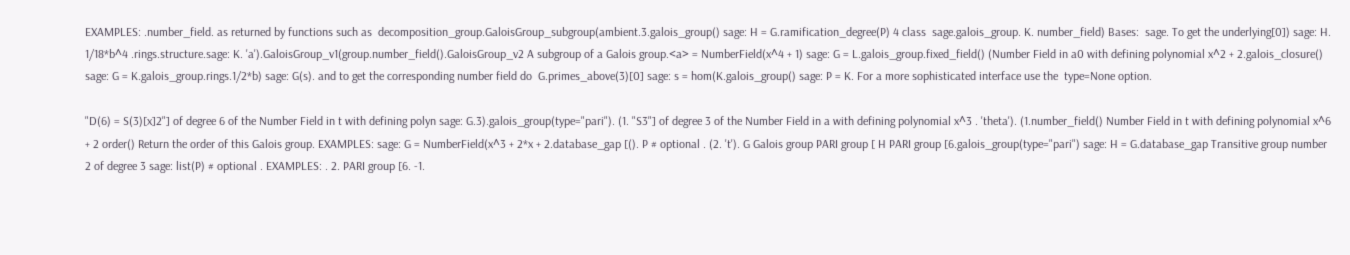EXAMPLES: .number_field. as returned by functions such as  decomposition_group.GaloisGroup_subgroup(ambient.3.galois_group() sage: H = G.ramification_degree(P) 4 class  sage.galois_group. K. number_field) Bases:  sage. To get the underlying[0]) sage: H. 1/18*b^4 .rings.structure.sage: K. 'a').GaloisGroup_v1(group.number_field().GaloisGroup_v2 A subgroup of a Galois group.<a> = NumberField(x^4 + 1) sage: G = L.galois_group.fixed_field() (Number Field in a0 with defining polynomial x^2 + 2.galois_closure() sage: G = K.galois_group.rings.1/2*b) sage: G(s). and to get the corresponding number field do  G.primes_above(3)[0] sage: s = hom(K.galois_group() sage: P = K. For a more sophisticated interface use the  type=None option.

"D(6) = S(3)[x]2"] of degree 6 of the Number Field in t with defining polyn sage: G.3).galois_group(type="pari"). (1. "S3"] of degree 3 of the Number Field in a with defining polynomial x^3 . 'theta'). (1.number_field() Number Field in t with defining polynomial x^6 + 2 order() Return the order of this Galois group. EXAMPLES: sage: G = NumberField(x^3 + 2*x + 2.database_gap [(). P # optional . (2. 't'). G Galois group PARI group [ H PARI group [6.galois_group(type="pari") sage: H = G.database_gap Transitive group number 2 of degree 3 sage: list(P) # optional . EXAMPLES: . 2. PARI group [6. -1.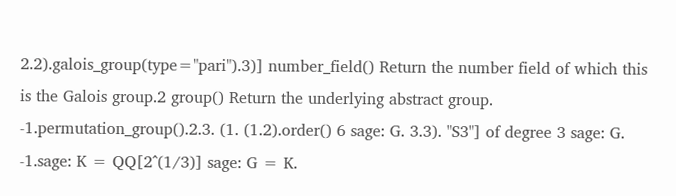2.2).galois_group(type="pari").3)] number_field() Return the number field of which this is the Galois group.2 group() Return the underlying abstract group. -1.permutation_group().2.3. (1. (1.2).order() 6 sage: G. 3.3). "S3"] of degree 3 sage: G. -1.sage: K = QQ[2^(1/3)] sage: G = K.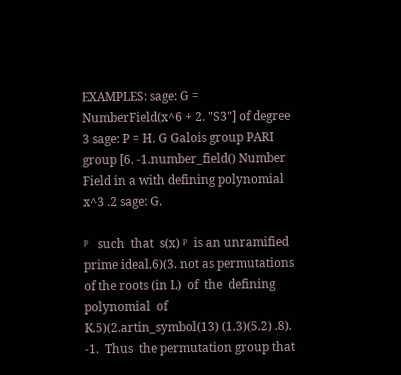EXAMPLES: sage: G = NumberField(x^6 + 2. "S3"] of degree 3 sage: P = H. G Galois group PARI group [6. -1.number_field() Number Field in a with defining polynomial x^3 .2 sage: G.

ᵖ   such  that  s(x) ᵖ  is an unramified prime ideal.6)(3. not as permutations of the roots (in L)  of  the  defining  polynomial  of  K.5)(2.artin_symbol(13) (1.3)(5.2) .8). -1.  Thus  the permutation group that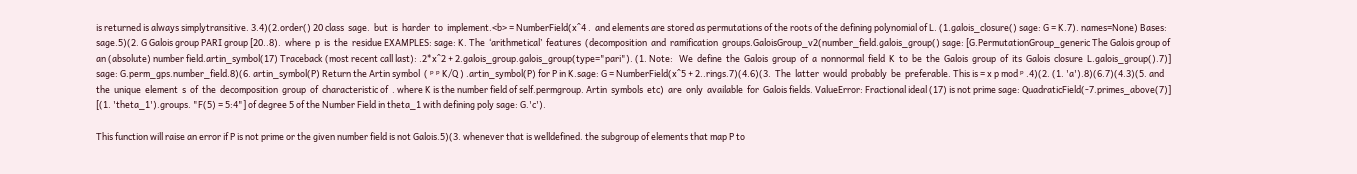is returned is always simplytransitive. 3.4)(2.order() 20 class  sage.  but  is  harder  to  implement.<b> = NumberField(x^4 .  and elements are stored as permutations of the roots of the defining polynomial of L. (1.galois_closure() sage: G = K.7). names=None) Bases:  sage.5)(2. G Galois group PARI group [20..8).  where  p  is  the  residue EXAMPLES: sage: K. The  ‘arithmetical’  features  (decomposition  and  ramification  groups.GaloisGroup_v2(number_field.galois_group() sage: [G.PermutationGroup_generic The Galois group of an (absolute) number field.artin_symbol(17) Traceback (most recent call last): .2*x^2 + 2.galois_group.galois_group(type="pari"). (1. Note:   We  define  the  Galois  group  of  a  nonnormal  field  K  to  be  the  Galois  group  of  its  Galois  closure  L.galois_group().7)] sage: G.perm_gps.number_field.8)(6. artin_symbol(P) Return the Artin symbol  ( ᵖ ᵖ K/Q ) .artin_symbol(P) for P in K.sage: G = NumberField(x^5 + 2..rings.7)(4.6)(3.  The  latter  would  probably  be  preferable. This is = x p mod ᵖ .4)(2. (1. 'a').8)(6.7)(4.3)(5. and  the  unique  element  s  of  the  decomposition  group  of  characteristic of  . where K is the number field of self.permgroup. Artin  symbols  etc)  are  only  available  for  Galois fields. ValueError: Fractional ideal (17) is not prime sage: QuadraticField(-7.primes_above(7)] [(1. 'theta_1').groups. "F(5) = 5:4"] of degree 5 of the Number Field in theta_1 with defining poly sage: G.'c').

This function will raise an error if P is not prime or the given number field is not Galois.5)(3. whenever that is welldefined. the subgroup of elements that map P to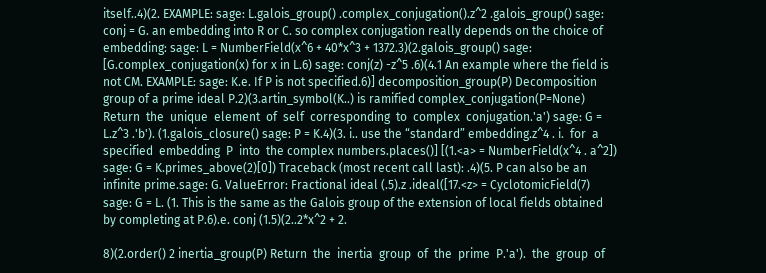itself..4)(2. EXAMPLE: sage: L.galois_group() .complex_conjugation().z^2 .galois_group() sage: conj = G. an embedding into R or C. so complex conjugation really depends on the choice of embedding: sage: L = NumberField(x^6 + 40*x^3 + 1372.3)(2.galois_group() sage: [G.complex_conjugation(x) for x in L.6) sage: conj(z) -z^5 .6)(4.1 An example where the field is not CM. EXAMPLE: sage: K.e. If P is not specified.6)] decomposition_group(P) Decomposition group of a prime ideal P.2)(3.artin_symbol(K..) is ramified complex_conjugation(P=None) Return  the  unique  element  of  self  corresponding  to  complex  conjugation.'a') sage: G = L.z^3 .'b'). (1.galois_closure() sage: P = K.4)(3. i.. use the “standard” embedding.z^4 . i.  for  a  specified  embedding  P  into  the complex numbers.places()] [(1.<a> = NumberField(x^4 . a^2]) sage: G = K.primes_above(2)[0]) Traceback (most recent call last): .4)(5. P can also be an infinite prime.sage: G. ValueError: Fractional ideal (.5).z .ideal([17.<z> = CyclotomicField(7) sage: G = L. (1. This is the same as the Galois group of the extension of local fields obtained by completing at P.6).e. conj (1.5)(2..2*x^2 + 2.

8)(2.order() 2 inertia_group(P) Return  the  inertia  group  of  the  prime  P.'a').  the  group  of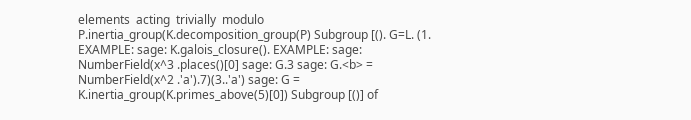elements  acting  trivially  modulo  P.inertia_group(K.decomposition_group(P) Subgroup [(). G=L. (1. EXAMPLE: sage: K.galois_closure(). EXAMPLE: sage: NumberField(x^3 .places()[0] sage: G.3 sage: G.<b> = NumberField(x^2 .'a').7)(3..'a') sage: G = K.inertia_group(K.primes_above(5)[0]) Subgroup [()] of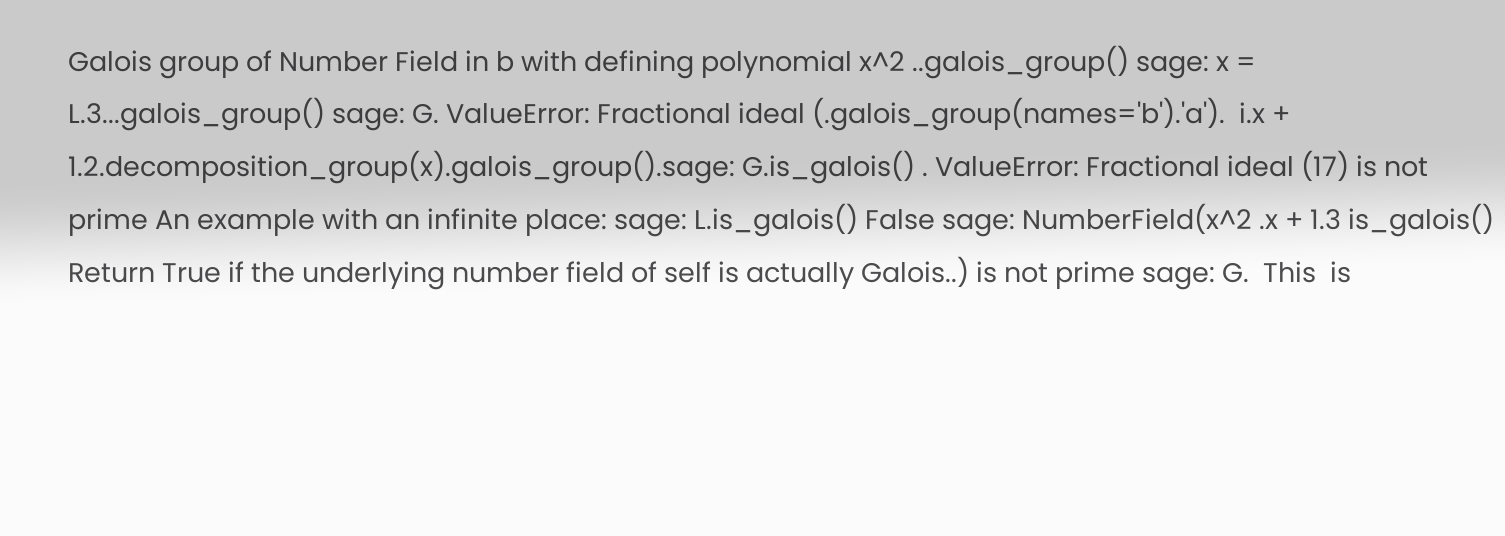Galois group of Number Field in b with defining polynomial x^2 ..galois_group() sage: x = L.3...galois_group() sage: G. ValueError: Fractional ideal (.galois_group(names='b').'a').  i.x + 1.2.decomposition_group(x).galois_group().sage: G.is_galois() . ValueError: Fractional ideal (17) is not prime An example with an infinite place: sage: L.is_galois() False sage: NumberField(x^2 .x + 1.3 is_galois() Return True if the underlying number field of self is actually Galois..) is not prime sage: G.  This  is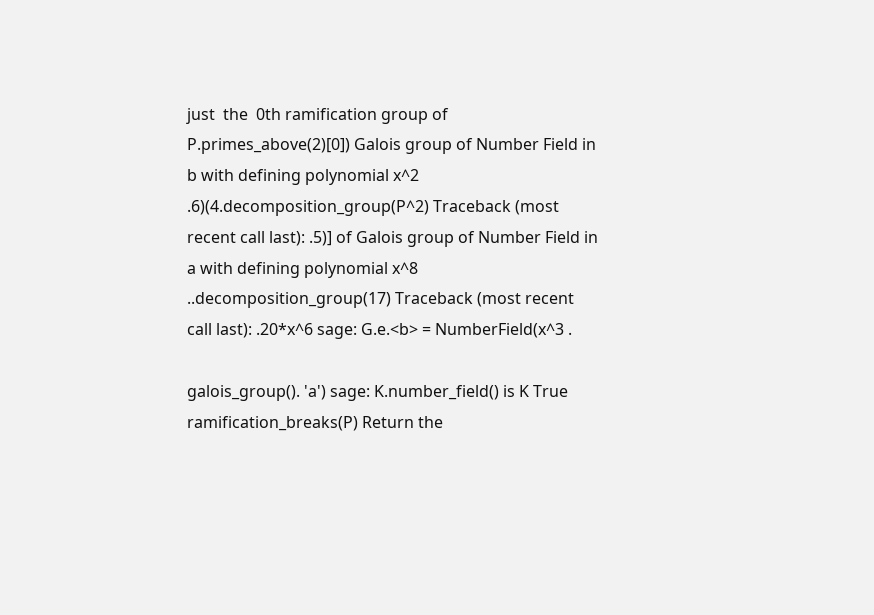just  the  0th ramification group of P.primes_above(2)[0]) Galois group of Number Field in b with defining polynomial x^2 .6)(4.decomposition_group(P^2) Traceback (most recent call last): .5)] of Galois group of Number Field in a with defining polynomial x^8 ..decomposition_group(17) Traceback (most recent call last): .20*x^6 sage: G.e.<b> = NumberField(x^3 .

galois_group(). 'a') sage: K.number_field() is K True ramification_breaks(P) Return the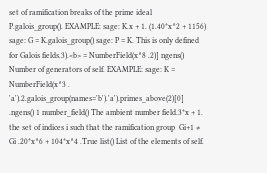set of ramification breaks of the prime ideal P.galois_group(). EXAMPLE: sage: K.x + 1. (1.40*x^2 + 1156) sage: G = K.galois_group() sage: P = K. This is only defined for Galois fields.3).<b> = NumberField(x^8 .2)] ngens() Number of generators of self. EXAMPLE: sage: K = NumberField(x^3 . 'a').2.galois_group(names='b').'a').primes_above(2)[0] .ngens() 1 number_field() The ambient number field.3*x + 1. the set of indices i such that the ramification group  Gi+1 ≠ Gi .20*x^6 + 104*x^4 .True list() List of the elements of self.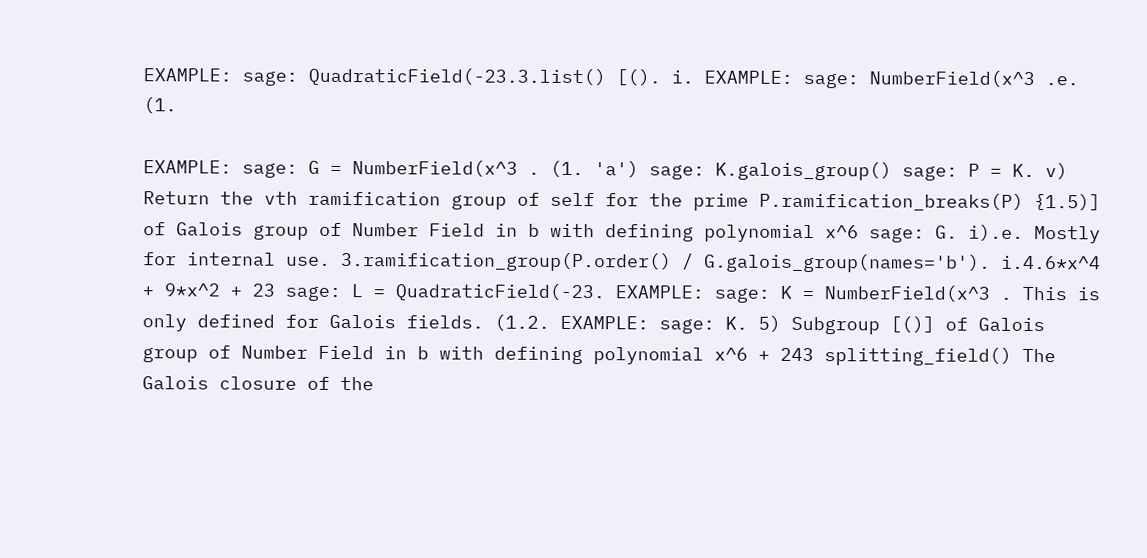EXAMPLE: sage: QuadraticField(-23.3.list() [(). i. EXAMPLE: sage: NumberField(x^3 .e. (1.

EXAMPLE: sage: G = NumberField(x^3 . (1. 'a') sage: K.galois_group() sage: P = K. v) Return the vth ramification group of self for the prime P.ramification_breaks(P) {1.5)] of Galois group of Number Field in b with defining polynomial x^6 sage: G. i).e. Mostly for internal use. 3.ramification_group(P.order() / G.galois_group(names='b'). i.4.6*x^4 + 9*x^2 + 23 sage: L = QuadraticField(-23. EXAMPLE: sage: K = NumberField(x^3 . This is only defined for Galois fields. (1.2. EXAMPLE: sage: K. 5) Subgroup [()] of Galois group of Number Field in b with defining polynomial x^6 + 243 splitting_field() The Galois closure of the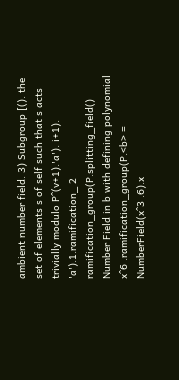ambient number field. 3) Subgroup [(). the set of elements s of self such that s acts trivially modulo P^(v+1).'a'). i+1). 'a').1.ramification_ 2 ramification_group(P.splitting_field() Number Field in b with defining polynomial x^6 .ramification_group(P.<b> = NumberField(x^3 .6).x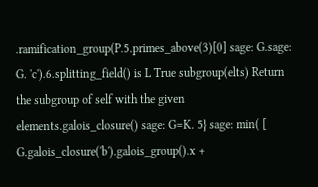.ramification_group(P.5.primes_above(3)[0] sage: G.sage: G. 'c').6.splitting_field() is L True subgroup(elts) Return the subgroup of self with the given elements.galois_closure() sage: G=K. 5} sage: min( [ G.galois_closure('b').galois_group().x +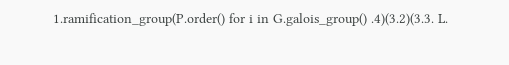1.ramification_group(P.order() for i in G.galois_group() .4)(3.2)(3.3. L.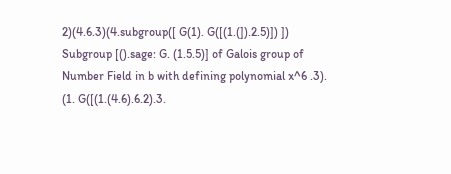2)(4.6.3)(4.subgroup([ G(1). G([(1.(]).2.5)]) ]) Subgroup [().sage: G. (1.5.5)] of Galois group of Number Field in b with defining polynomial x^6 .3). (1. G([(1.(4.6).6.2).3.